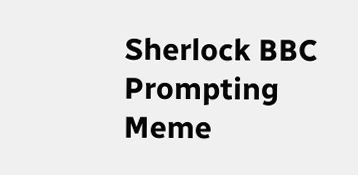Sherlock BBC Prompting Meme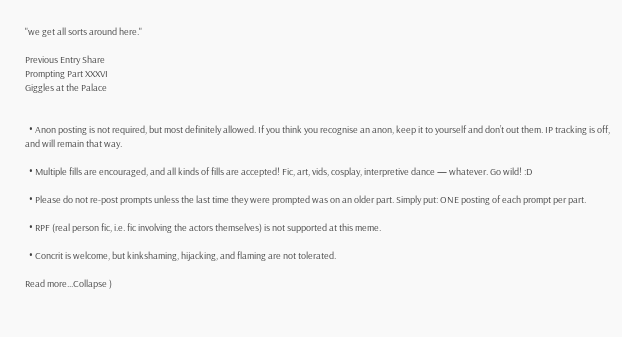"we get all sorts around here."

Previous Entry Share
Prompting Part XXXVI
Giggles at the Palace


  • Anon posting is not required, but most definitely allowed. If you think you recognise an anon, keep it to yourself and don’t out them. IP tracking is off, and will remain that way.

  • Multiple fills are encouraged, and all kinds of fills are accepted! Fic, art, vids, cosplay, interpretive dance — whatever. Go wild! :D

  • Please do not re-post prompts unless the last time they were prompted was on an older part. Simply put: ONE posting of each prompt per part.

  • RPF (real person fic, i.e. fic involving the actors themselves) is not supported at this meme.

  • Concrit is welcome, but kinkshaming, hijacking, and flaming are not tolerated.

Read more...Collapse )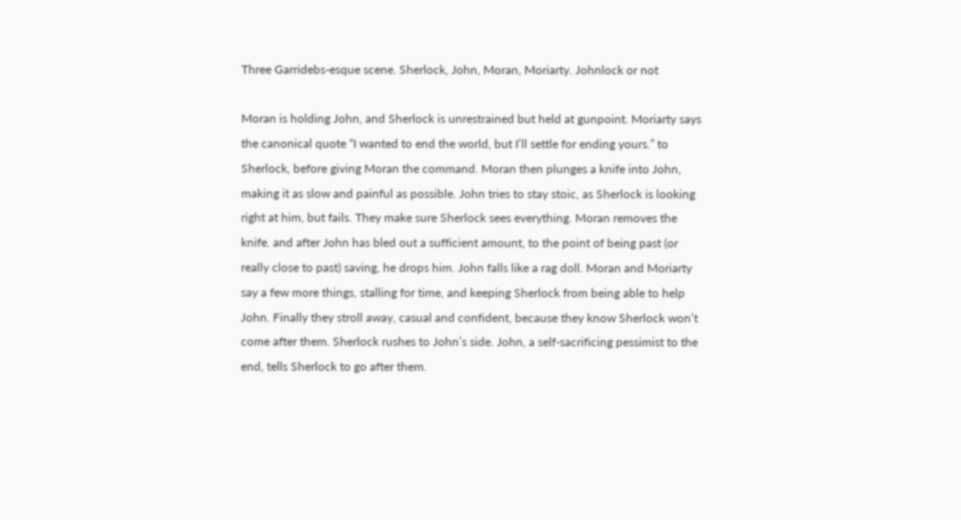Three Garridebs-esque scene. Sherlock, John, Moran, Moriarty. Johnlock or not

Moran is holding John, and Sherlock is unrestrained but held at gunpoint. Moriarty says the canonical quote “I wanted to end the world, but I’ll settle for ending yours.” to Sherlock, before giving Moran the command. Moran then plunges a knife into John, making it as slow and painful as possible. John tries to stay stoic, as Sherlock is looking right at him, but fails. They make sure Sherlock sees everything. Moran removes the knife. and after John has bled out a sufficient amount, to the point of being past (or really close to past) saving, he drops him. John falls like a rag doll. Moran and Moriarty say a few more things, stalling for time, and keeping Sherlock from being able to help John. Finally they stroll away, casual and confident, because they know Sherlock won’t come after them. Sherlock rushes to John’s side. John, a self-sacrificing pessimist to the end, tells Sherlock to go after them.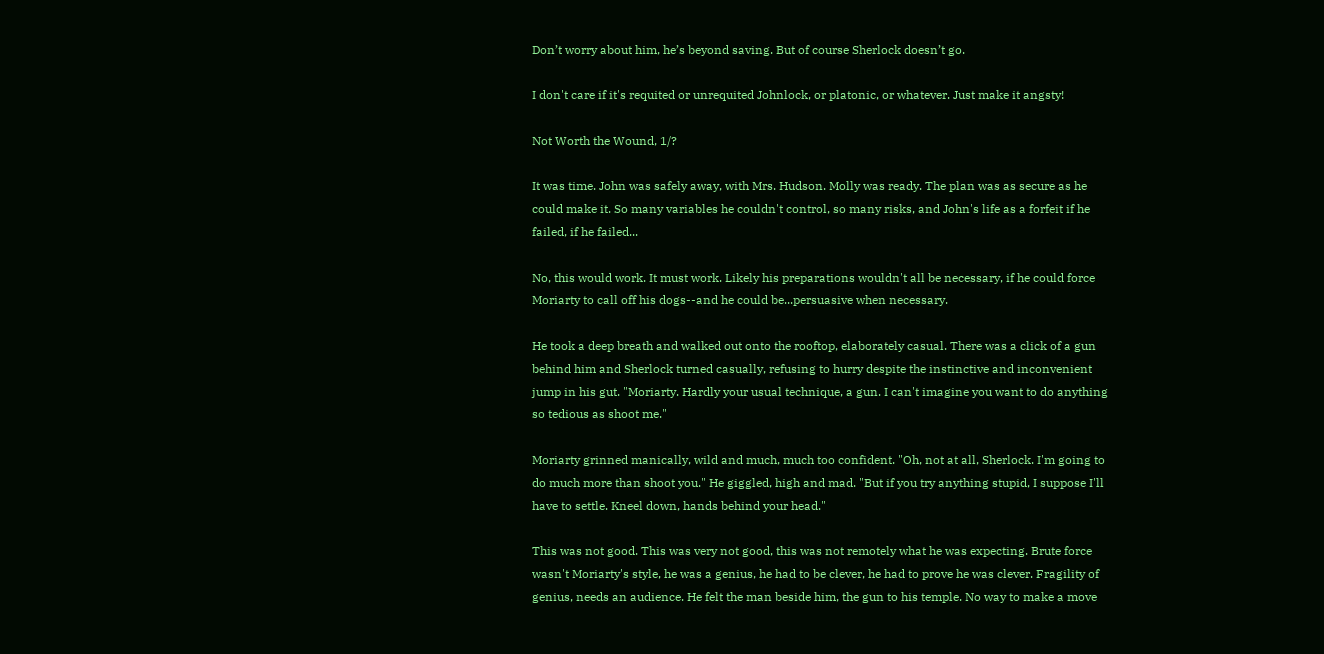Don’t worry about him, he’s beyond saving. But of course Sherlock doesn’t go.

I don't care if it's requited or unrequited Johnlock, or platonic, or whatever. Just make it angsty!

Not Worth the Wound, 1/?

It was time. John was safely away, with Mrs. Hudson. Molly was ready. The plan was as secure as he could make it. So many variables he couldn't control, so many risks, and John's life as a forfeit if he failed, if he failed...

No, this would work. It must work. Likely his preparations wouldn't all be necessary, if he could force Moriarty to call off his dogs--and he could be...persuasive when necessary.

He took a deep breath and walked out onto the rooftop, elaborately casual. There was a click of a gun behind him and Sherlock turned casually, refusing to hurry despite the instinctive and inconvenient jump in his gut. "Moriarty. Hardly your usual technique, a gun. I can't imagine you want to do anything so tedious as shoot me."

Moriarty grinned manically, wild and much, much too confident. "Oh, not at all, Sherlock. I'm going to do much more than shoot you." He giggled, high and mad. "But if you try anything stupid, I suppose I'll have to settle. Kneel down, hands behind your head."

This was not good. This was very not good, this was not remotely what he was expecting. Brute force wasn't Moriarty's style, he was a genius, he had to be clever, he had to prove he was clever. Fragility of genius, needs an audience. He felt the man beside him, the gun to his temple. No way to make a move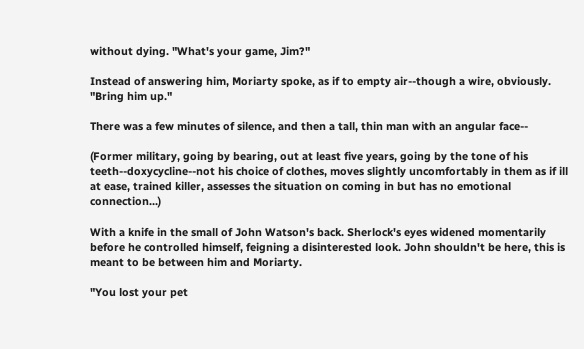without dying. "What's your game, Jim?"

Instead of answering him, Moriarty spoke, as if to empty air--though a wire, obviously. "Bring him up."

There was a few minutes of silence, and then a tall, thin man with an angular face--

(Former military, going by bearing, out at least five years, going by the tone of his teeth--doxycycline--not his choice of clothes, moves slightly uncomfortably in them as if ill at ease, trained killer, assesses the situation on coming in but has no emotional connection...)

With a knife in the small of John Watson's back. Sherlock's eyes widened momentarily before he controlled himself, feigning a disinterested look. John shouldn't be here, this is meant to be between him and Moriarty.

"You lost your pet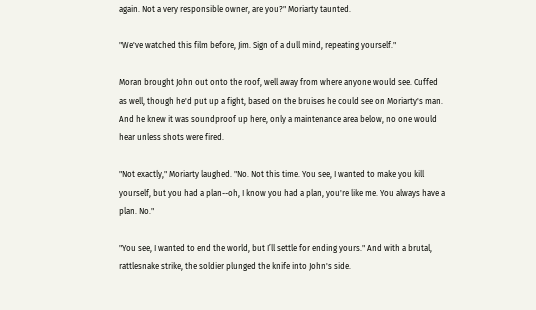again. Not a very responsible owner, are you?" Moriarty taunted.

"We've watched this film before, Jim. Sign of a dull mind, repeating yourself."

Moran brought John out onto the roof, well away from where anyone would see. Cuffed as well, though he'd put up a fight, based on the bruises he could see on Moriarty's man. And he knew it was soundproof up here, only a maintenance area below, no one would hear unless shots were fired.

"Not exactly," Moriarty laughed. "No. Not this time. You see, I wanted to make you kill yourself, but you had a plan--oh, I know you had a plan, you're like me. You always have a plan. No."

"You see, I wanted to end the world, but I’ll settle for ending yours." And with a brutal, rattlesnake strike, the soldier plunged the knife into John's side.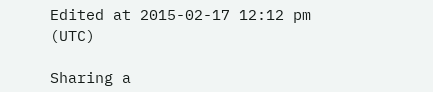Edited at 2015-02-17 12:12 pm (UTC)

Sharing a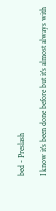bed - Preslash

I know it's been done before but it's almost always with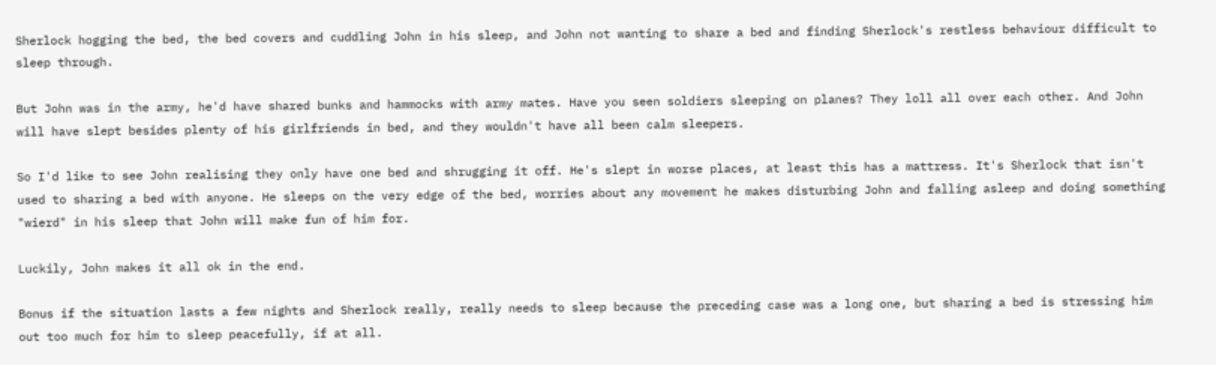Sherlock hogging the bed, the bed covers and cuddling John in his sleep, and John not wanting to share a bed and finding Sherlock's restless behaviour difficult to sleep through.

But John was in the army, he'd have shared bunks and hammocks with army mates. Have you seen soldiers sleeping on planes? They loll all over each other. And John will have slept besides plenty of his girlfriends in bed, and they wouldn't have all been calm sleepers.

So I'd like to see John realising they only have one bed and shrugging it off. He's slept in worse places, at least this has a mattress. It's Sherlock that isn't used to sharing a bed with anyone. He sleeps on the very edge of the bed, worries about any movement he makes disturbing John and falling asleep and doing something "wierd" in his sleep that John will make fun of him for.

Luckily, John makes it all ok in the end.

Bonus if the situation lasts a few nights and Sherlock really, really needs to sleep because the preceding case was a long one, but sharing a bed is stressing him out too much for him to sleep peacefully, if at all.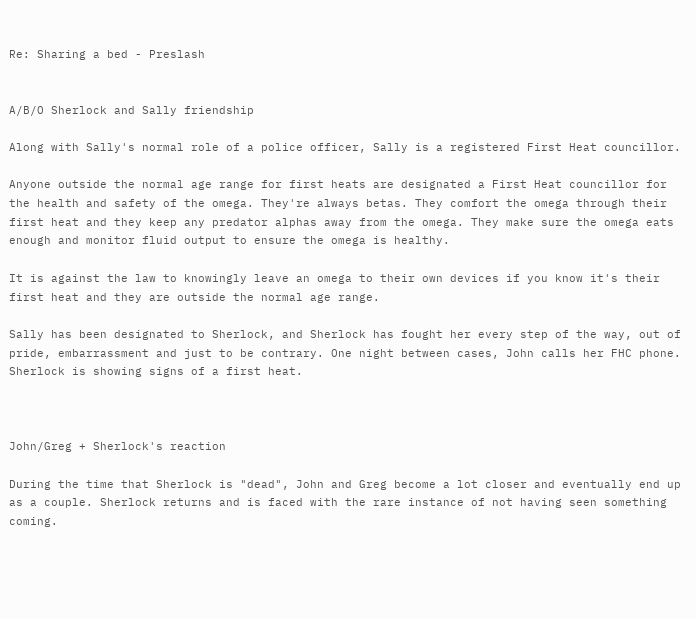Re: Sharing a bed - Preslash


A/B/O Sherlock and Sally friendship

Along with Sally's normal role of a police officer, Sally is a registered First Heat councillor.

Anyone outside the normal age range for first heats are designated a First Heat councillor for the health and safety of the omega. They're always betas. They comfort the omega through their first heat and they keep any predator alphas away from the omega. They make sure the omega eats enough and monitor fluid output to ensure the omega is healthy.

It is against the law to knowingly leave an omega to their own devices if you know it's their first heat and they are outside the normal age range.

Sally has been designated to Sherlock, and Sherlock has fought her every step of the way, out of pride, embarrassment and just to be contrary. One night between cases, John calls her FHC phone. Sherlock is showing signs of a first heat.



John/Greg + Sherlock's reaction

During the time that Sherlock is "dead", John and Greg become a lot closer and eventually end up as a couple. Sherlock returns and is faced with the rare instance of not having seen something coming.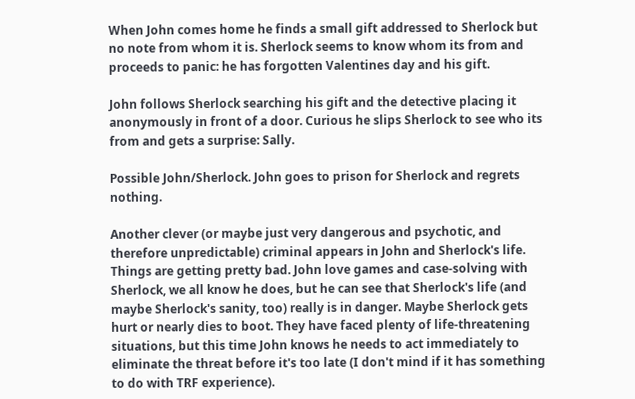When John comes home he finds a small gift addressed to Sherlock but no note from whom it is. Sherlock seems to know whom its from and proceeds to panic: he has forgotten Valentines day and his gift.

John follows Sherlock searching his gift and the detective placing it anonymously in front of a door. Curious he slips Sherlock to see who its from and gets a surprise: Sally.

Possible John/Sherlock. John goes to prison for Sherlock and regrets nothing.

Another clever (or maybe just very dangerous and psychotic, and therefore unpredictable) criminal appears in John and Sherlock's life. Things are getting pretty bad. John love games and case-solving with Sherlock, we all know he does, but he can see that Sherlock's life (and maybe Sherlock's sanity, too) really is in danger. Maybe Sherlock gets hurt or nearly dies to boot. They have faced plenty of life-threatening situations, but this time John knows he needs to act immediately to eliminate the threat before it's too late (I don't mind if it has something to do with TRF experience).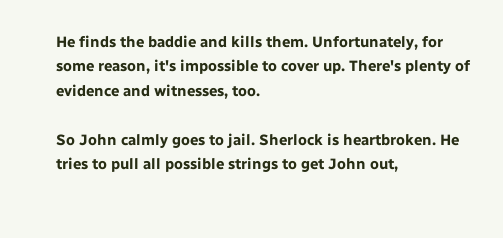He finds the baddie and kills them. Unfortunately, for some reason, it's impossible to cover up. There's plenty of evidence and witnesses, too.

So John calmly goes to jail. Sherlock is heartbroken. He tries to pull all possible strings to get John out,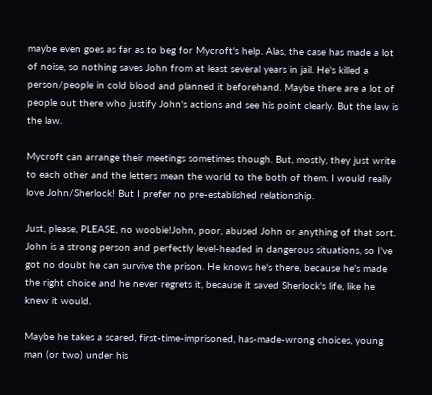maybe even goes as far as to beg for Mycroft's help. Alas, the case has made a lot of noise, so nothing saves John from at least several years in jail. He's killed a person/people in cold blood and planned it beforehand. Maybe there are a lot of people out there who justify John's actions and see his point clearly. But the law is the law.

Mycroft can arrange their meetings sometimes though. But, mostly, they just write to each other and the letters mean the world to the both of them. I would really love John/Sherlock! But I prefer no pre-established relationship.

Just, please, PLEASE, no woobie!John, poor, abused John or anything of that sort. John is a strong person and perfectly level-headed in dangerous situations, so I've got no doubt he can survive the prison. He knows he's there, because he's made the right choice and he never regrets it, because it saved Sherlock's life, like he knew it would.

Maybe he takes a scared, first-time-imprisoned, has-made-wrong choices, young man (or two) under his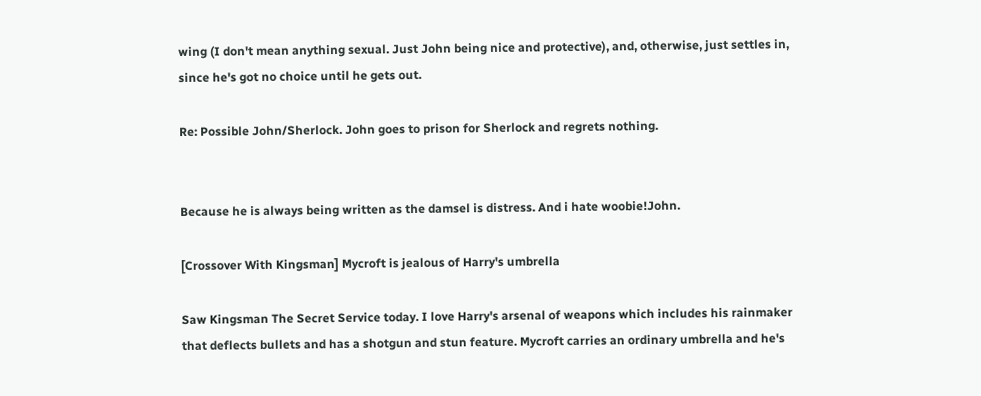wing (I don't mean anything sexual. Just John being nice and protective), and, otherwise, just settles in, since he's got no choice until he gets out.

Re: Possible John/Sherlock. John goes to prison for Sherlock and regrets nothing.


Because he is always being written as the damsel is distress. And i hate woobie!John.

[Crossover With Kingsman] Mycroft is jealous of Harry's umbrella

Saw Kingsman The Secret Service today. I love Harry's arsenal of weapons which includes his rainmaker that deflects bullets and has a shotgun and stun feature. Mycroft carries an ordinary umbrella and he's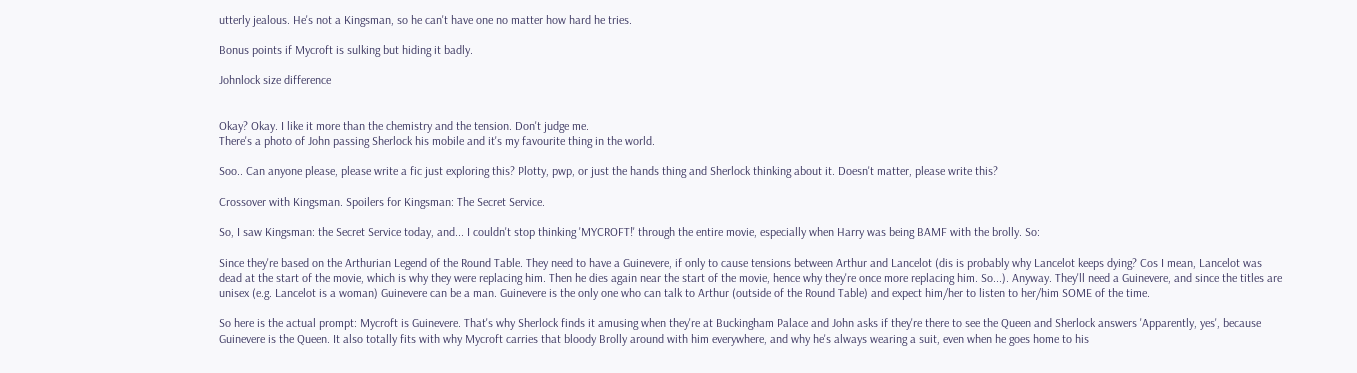utterly jealous. He's not a Kingsman, so he can't have one no matter how hard he tries.

Bonus points if Mycroft is sulking but hiding it badly.

Johnlock size difference


Okay? Okay. I like it more than the chemistry and the tension. Don't judge me.
There's a photo of John passing Sherlock his mobile and it's my favourite thing in the world.

Soo.. Can anyone please, please write a fic just exploring this? Plotty, pwp, or just the hands thing and Sherlock thinking about it. Doesn't matter, please write this?

Crossover with Kingsman. Spoilers for Kingsman: The Secret Service.

So, I saw Kingsman: the Secret Service today, and... I couldn't stop thinking 'MYCROFT!' through the entire movie, especially when Harry was being BAMF with the brolly. So:

Since they're based on the Arthurian Legend of the Round Table. They need to have a Guinevere, if only to cause tensions between Arthur and Lancelot (dis is probably why Lancelot keeps dying? Cos I mean, Lancelot was dead at the start of the movie, which is why they were replacing him. Then he dies again near the start of the movie, hence why they're once more replacing him. So...). Anyway. They'll need a Guinevere, and since the titles are unisex (e.g. Lancelot is a woman) Guinevere can be a man. Guinevere is the only one who can talk to Arthur (outside of the Round Table) and expect him/her to listen to her/him SOME of the time.

So here is the actual prompt: Mycroft is Guinevere. That's why Sherlock finds it amusing when they're at Buckingham Palace and John asks if they're there to see the Queen and Sherlock answers 'Apparently, yes', because Guinevere is the Queen. It also totally fits with why Mycroft carries that bloody Brolly around with him everywhere, and why he's always wearing a suit, even when he goes home to his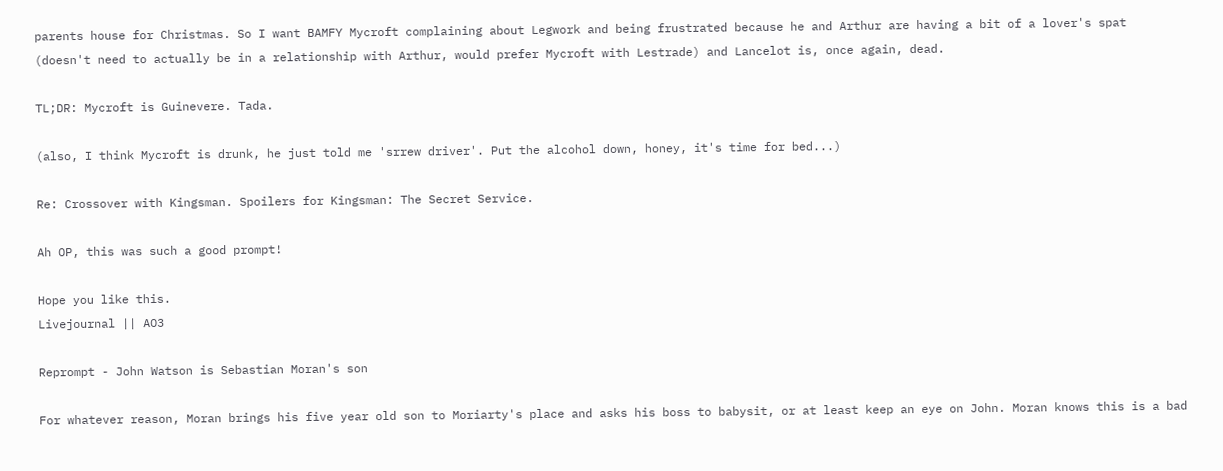parents house for Christmas. So I want BAMFY Mycroft complaining about Legwork and being frustrated because he and Arthur are having a bit of a lover's spat (doesn't need to actually be in a relationship with Arthur, would prefer Mycroft with Lestrade) and Lancelot is, once again, dead.

TL;DR: Mycroft is Guinevere. Tada.

(also, I think Mycroft is drunk, he just told me 'srrew driver'. Put the alcohol down, honey, it's time for bed...)

Re: Crossover with Kingsman. Spoilers for Kingsman: The Secret Service.

Ah OP, this was such a good prompt!

Hope you like this.
Livejournal || AO3

Reprompt - John Watson is Sebastian Moran's son

For whatever reason, Moran brings his five year old son to Moriarty's place and asks his boss to babysit, or at least keep an eye on John. Moran knows this is a bad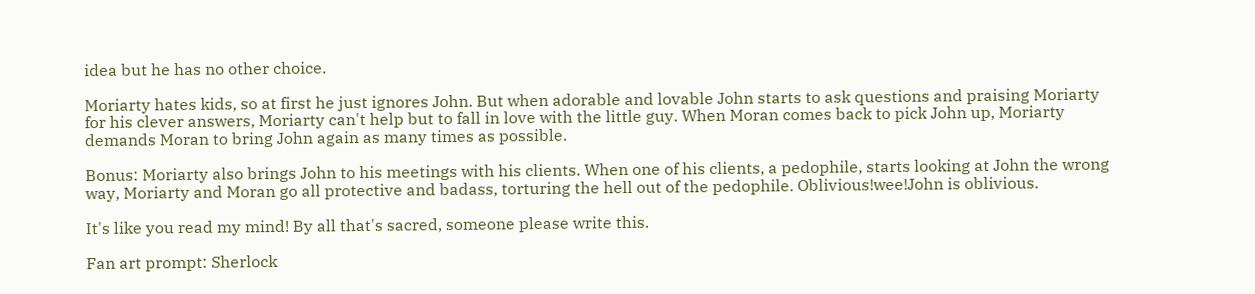idea but he has no other choice.

Moriarty hates kids, so at first he just ignores John. But when adorable and lovable John starts to ask questions and praising Moriarty for his clever answers, Moriarty can't help but to fall in love with the little guy. When Moran comes back to pick John up, Moriarty demands Moran to bring John again as many times as possible.

Bonus: Moriarty also brings John to his meetings with his clients. When one of his clients, a pedophile, starts looking at John the wrong way, Moriarty and Moran go all protective and badass, torturing the hell out of the pedophile. Oblivious!wee!John is oblivious.

It's like you read my mind! By all that's sacred, someone please write this.

Fan art prompt: Sherlock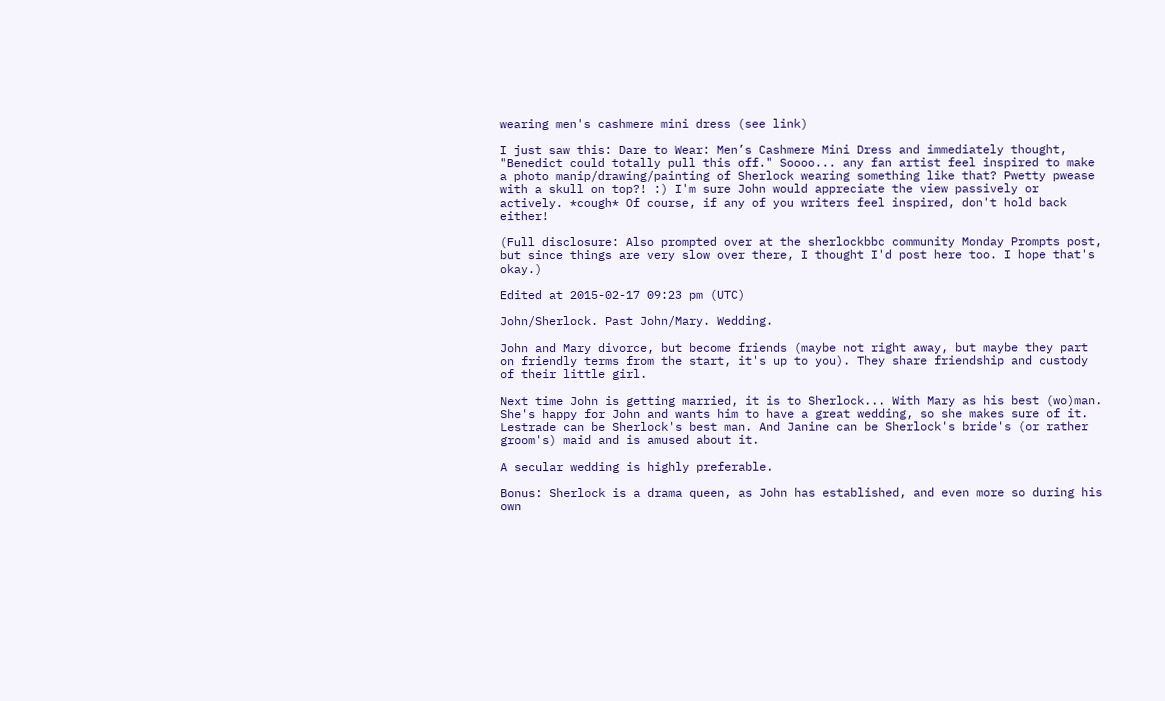wearing men's cashmere mini dress (see link)

I just saw this: Dare to Wear: Men’s Cashmere Mini Dress and immediately thought, "Benedict could totally pull this off." Soooo... any fan artist feel inspired to make a photo manip/drawing/painting of Sherlock wearing something like that? Pwetty pwease with a skull on top?! :) I'm sure John would appreciate the view passively or actively. *cough* Of course, if any of you writers feel inspired, don't hold back either!

(Full disclosure: Also prompted over at the sherlockbbc community Monday Prompts post, but since things are very slow over there, I thought I'd post here too. I hope that's okay.)

Edited at 2015-02-17 09:23 pm (UTC)

John/Sherlock. Past John/Mary. Wedding.

John and Mary divorce, but become friends (maybe not right away, but maybe they part on friendly terms from the start, it's up to you). They share friendship and custody of their little girl.

Next time John is getting married, it is to Sherlock... With Mary as his best (wo)man. She's happy for John and wants him to have a great wedding, so she makes sure of it. Lestrade can be Sherlock's best man. And Janine can be Sherlock's bride's (or rather groom's) maid and is amused about it.

A secular wedding is highly preferable.

Bonus: Sherlock is a drama queen, as John has established, and even more so during his own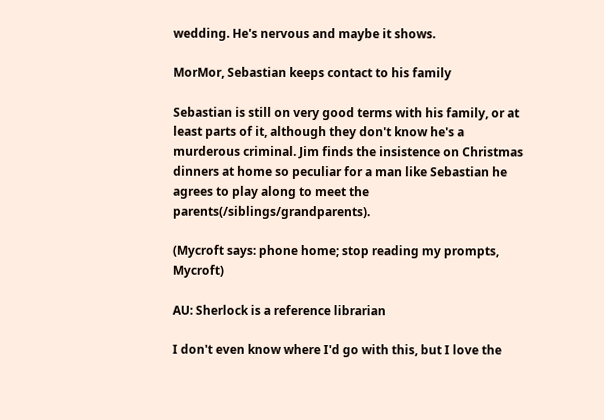wedding. He's nervous and maybe it shows.

MorMor, Sebastian keeps contact to his family

Sebastian is still on very good terms with his family, or at least parts of it, although they don't know he's a murderous criminal. Jim finds the insistence on Christmas dinners at home so peculiar for a man like Sebastian he agrees to play along to meet the parents(/siblings/grandparents).

(Mycroft says: phone home; stop reading my prompts, Mycroft)

AU: Sherlock is a reference librarian

I don't even know where I'd go with this, but I love the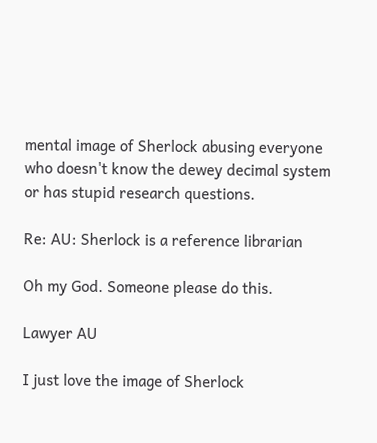mental image of Sherlock abusing everyone who doesn't know the dewey decimal system or has stupid research questions.

Re: AU: Sherlock is a reference librarian

Oh my God. Someone please do this.

Lawyer AU

I just love the image of Sherlock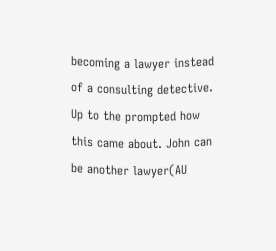becoming a lawyer instead of a consulting detective. Up to the prompted how this came about. John can be another lawyer(AU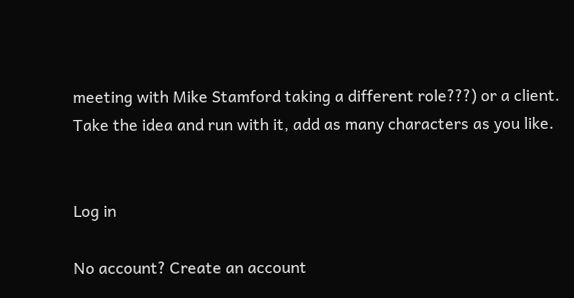meeting with Mike Stamford taking a different role???) or a client. Take the idea and run with it, add as many characters as you like.


Log in

No account? Create an account